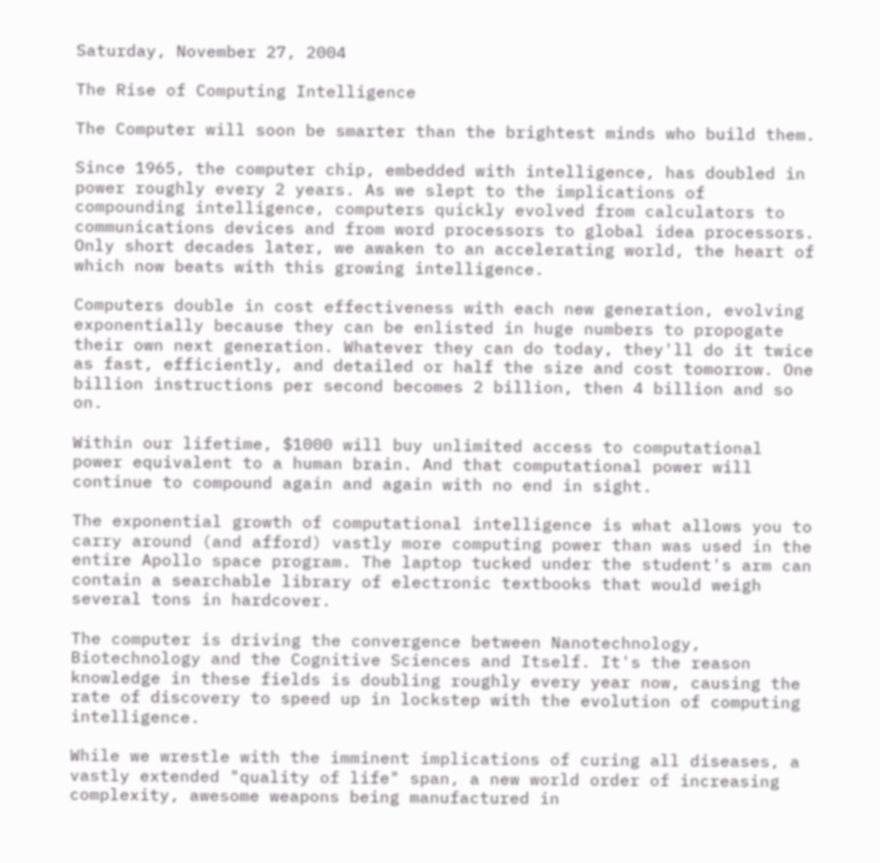Saturday, November 27, 2004

The Rise of Computing Intelligence

The Computer will soon be smarter than the brightest minds who build them.

Since 1965, the computer chip, embedded with intelligence, has doubled in power roughly every 2 years. As we slept to the implications of compounding intelligence, computers quickly evolved from calculators to communications devices and from word processors to global idea processors. Only short decades later, we awaken to an accelerating world, the heart of which now beats with this growing intelligence.

Computers double in cost effectiveness with each new generation, evolving exponentially because they can be enlisted in huge numbers to propogate their own next generation. Whatever they can do today, they'll do it twice as fast, efficiently, and detailed or half the size and cost tomorrow. One billion instructions per second becomes 2 billion, then 4 billion and so on.

Within our lifetime, $1000 will buy unlimited access to computational power equivalent to a human brain. And that computational power will continue to compound again and again with no end in sight.

The exponential growth of computational intelligence is what allows you to carry around (and afford) vastly more computing power than was used in the entire Apollo space program. The laptop tucked under the student's arm can contain a searchable library of electronic textbooks that would weigh several tons in hardcover.

The computer is driving the convergence between Nanotechnology, Biotechnology and the Cognitive Sciences and Itself. It's the reason knowledge in these fields is doubling roughly every year now, causing the rate of discovery to speed up in lockstep with the evolution of computing intelligence.

While we wrestle with the imminent implications of curing all diseases, a vastly extended "quality of life" span, a new world order of increasing complexity, awesome weapons being manufactured in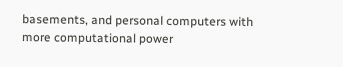basements, and personal computers with more computational power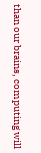than our brains, computing will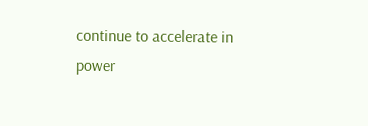continue to accelerate in power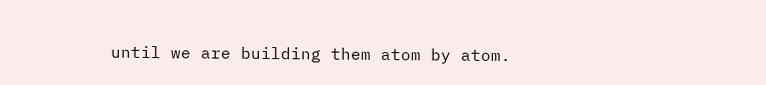until we are building them atom by atom.